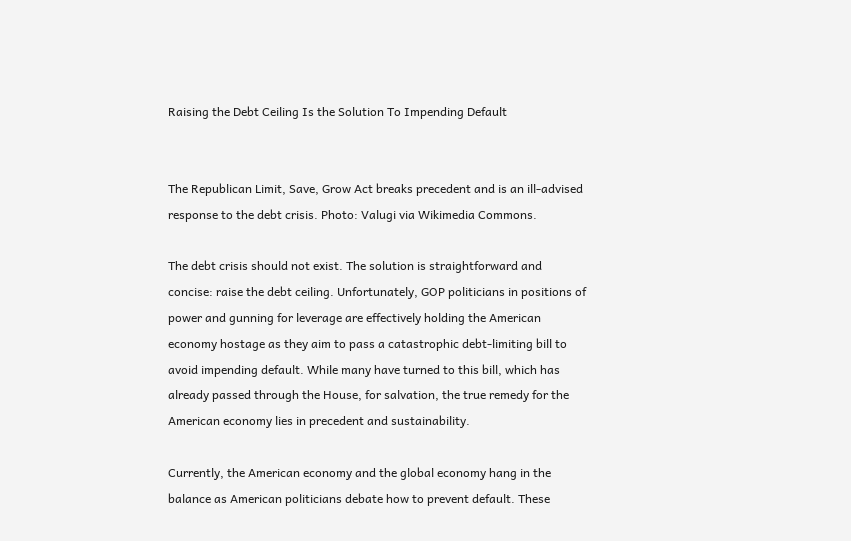Raising the Debt Ceiling Is the Solution To Impending Default


The Republican Limit, Save, Grow Act breaks precedent and is an ill-advised response to the debt crisis. Photo: Valugi via Wikimedia Commons.

The debt crisis should not exist. The solution is straightforward and concise: raise the debt ceiling. Unfortunately, GOP politicians in positions of power and gunning for leverage are effectively holding the American economy hostage as they aim to pass a catastrophic debt-limiting bill to avoid impending default. While many have turned to this bill, which has already passed through the House, for salvation, the true remedy for the American economy lies in precedent and sustainability.

Currently, the American economy and the global economy hang in the balance as American politicians debate how to prevent default. These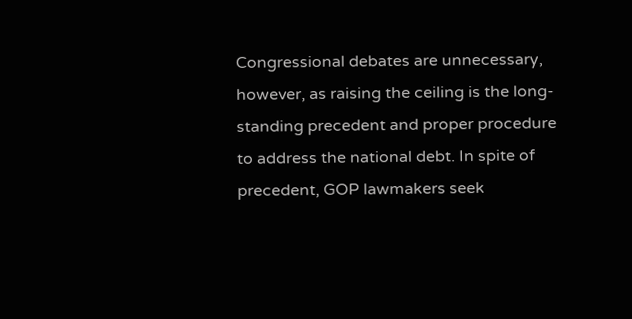Congressional debates are unnecessary, however, as raising the ceiling is the long-standing precedent and proper procedure to address the national debt. In spite of precedent, GOP lawmakers seek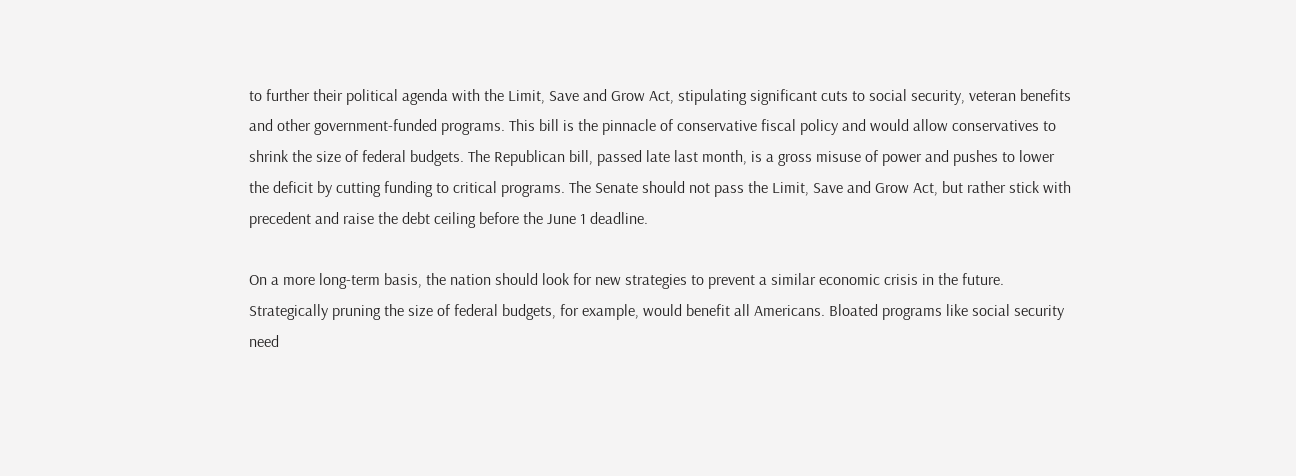to further their political agenda with the Limit, Save and Grow Act, stipulating significant cuts to social security, veteran benefits and other government-funded programs. This bill is the pinnacle of conservative fiscal policy and would allow conservatives to shrink the size of federal budgets. The Republican bill, passed late last month, is a gross misuse of power and pushes to lower the deficit by cutting funding to critical programs. The Senate should not pass the Limit, Save and Grow Act, but rather stick with precedent and raise the debt ceiling before the June 1 deadline.

On a more long-term basis, the nation should look for new strategies to prevent a similar economic crisis in the future. Strategically pruning the size of federal budgets, for example, would benefit all Americans. Bloated programs like social security need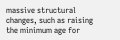massive structural changes, such as raising the minimum age for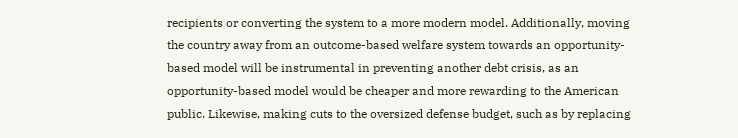recipients or converting the system to a more modern model. Additionally, moving the country away from an outcome-based welfare system towards an opportunity-based model will be instrumental in preventing another debt crisis, as an opportunity-based model would be cheaper and more rewarding to the American public. Likewise, making cuts to the oversized defense budget, such as by replacing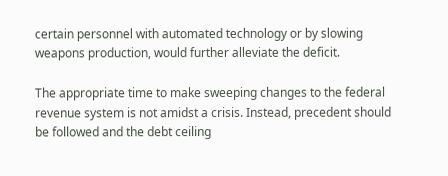certain personnel with automated technology or by slowing weapons production, would further alleviate the deficit.

The appropriate time to make sweeping changes to the federal revenue system is not amidst a crisis. Instead, precedent should be followed and the debt ceiling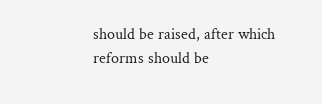should be raised, after which reforms should be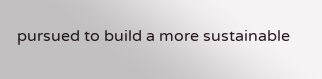pursued to build a more sustainable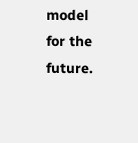model for the future.